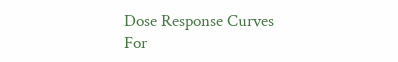Dose Response Curves
For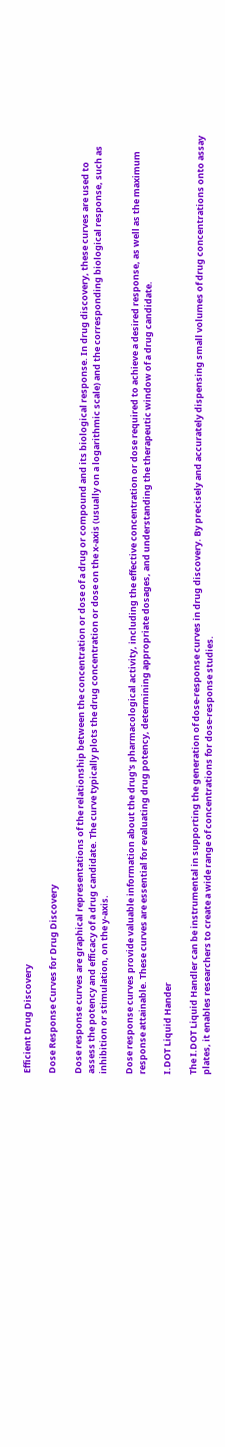Efficient Drug Discovery

Dose Response Curves for Drug Discovery

Dose response curves are graphical representations of the relationship between the concentration or dose of a drug or compound and its biological response. In drug discovery, these curves are used to assess the potency and efficacy of a drug candidate. The curve typically plots the drug concentration or dose on the x-axis (usually on a logarithmic scale) and the corresponding biological response, such as inhibition or stimulation, on the y-axis.

Dose response curves provide valuable information about the drug's pharmacological activity, including the effective concentration or dose required to achieve a desired response, as well as the maximum response attainable. These curves are essential for evaluating drug potency, determining appropriate dosages, and understanding the therapeutic window of a drug candidate.

I.DOT Liquid Hander

The I.DOT Liquid Handler can be instrumental in supporting the generation of dose-response curves in drug discovery. By precisely and accurately dispensing small volumes of drug concentrations onto assay plates, it enables researchers to create a wide range of concentrations for dose-response studies.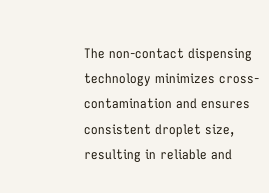The non-contact dispensing technology minimizes cross-contamination and ensures consistent droplet size, resulting in reliable and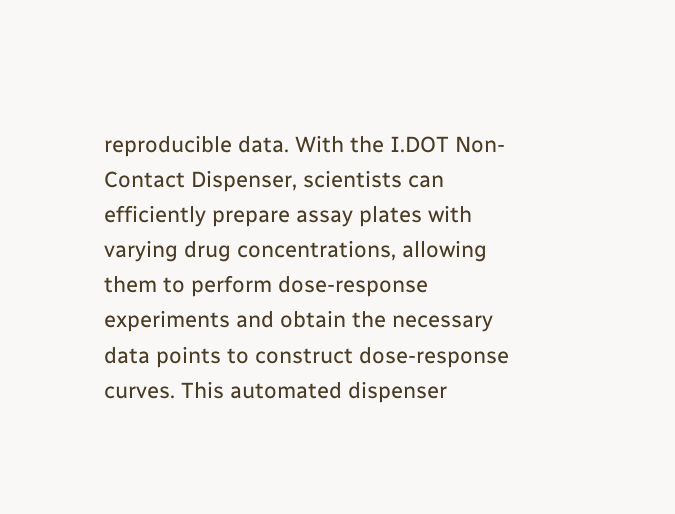reproducible data. With the I.DOT Non-Contact Dispenser, scientists can efficiently prepare assay plates with varying drug concentrations, allowing them to perform dose-response experiments and obtain the necessary data points to construct dose-response curves. This automated dispenser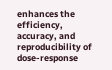enhances the efficiency, accuracy, and reproducibility of dose-response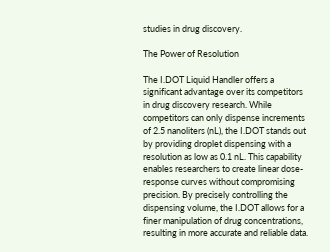studies in drug discovery.

The Power of Resolution

The I.DOT Liquid Handler offers a significant advantage over its competitors in drug discovery research. While competitors can only dispense increments of 2.5 nanoliters (nL), the I.DOT stands out by providing droplet dispensing with a resolution as low as 0.1 nL. This capability enables researchers to create linear dose-response curves without compromising precision. By precisely controlling the dispensing volume, the I.DOT allows for a finer manipulation of drug concentrations, resulting in more accurate and reliable data.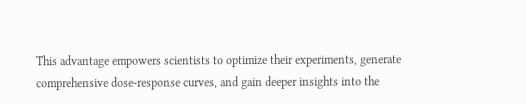This advantage empowers scientists to optimize their experiments, generate comprehensive dose-response curves, and gain deeper insights into the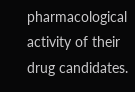pharmacological activity of their drug candidates.